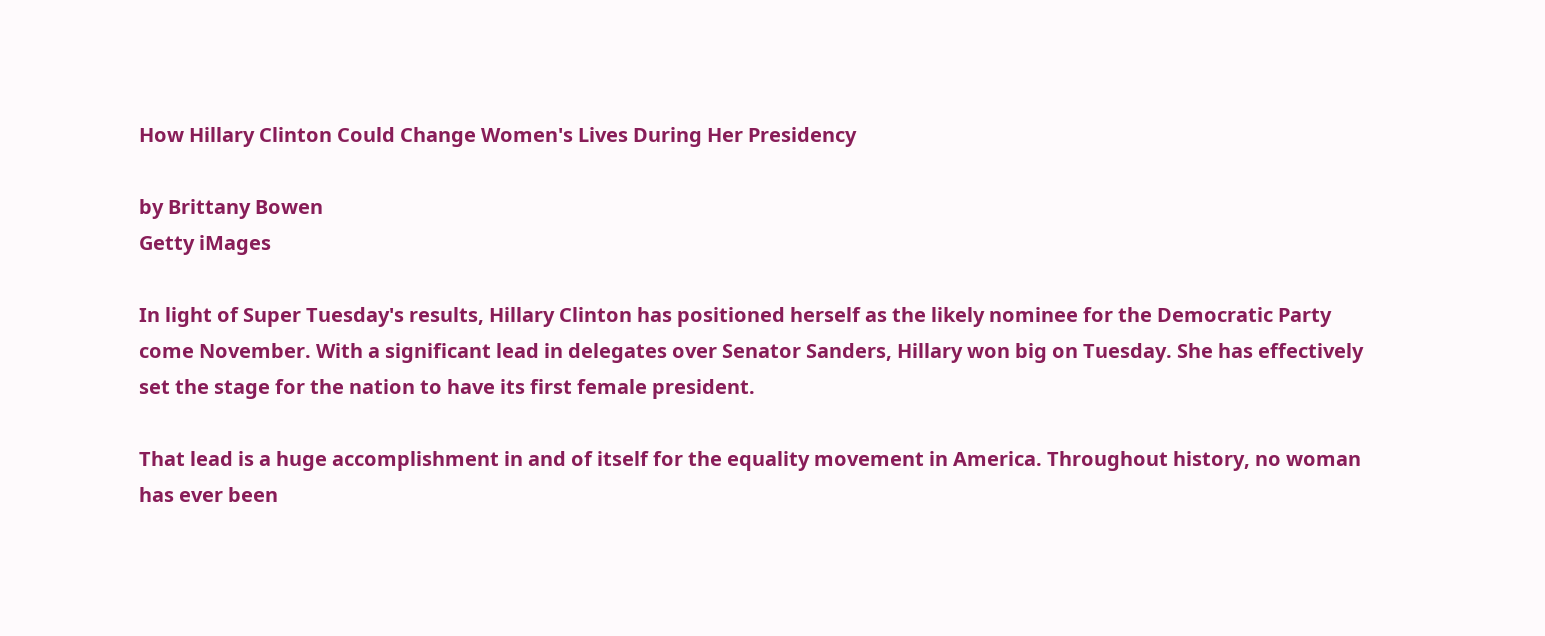How Hillary Clinton Could Change Women's Lives During Her Presidency

by Brittany Bowen
Getty iMages

In light of Super Tuesday's results, Hillary Clinton has positioned herself as the likely nominee for the Democratic Party come November. With a significant lead in delegates over Senator Sanders, Hillary won big on Tuesday. She has effectively set the stage for the nation to have its first female president.

That lead is a huge accomplishment in and of itself for the equality movement in America. Throughout history, no woman has ever been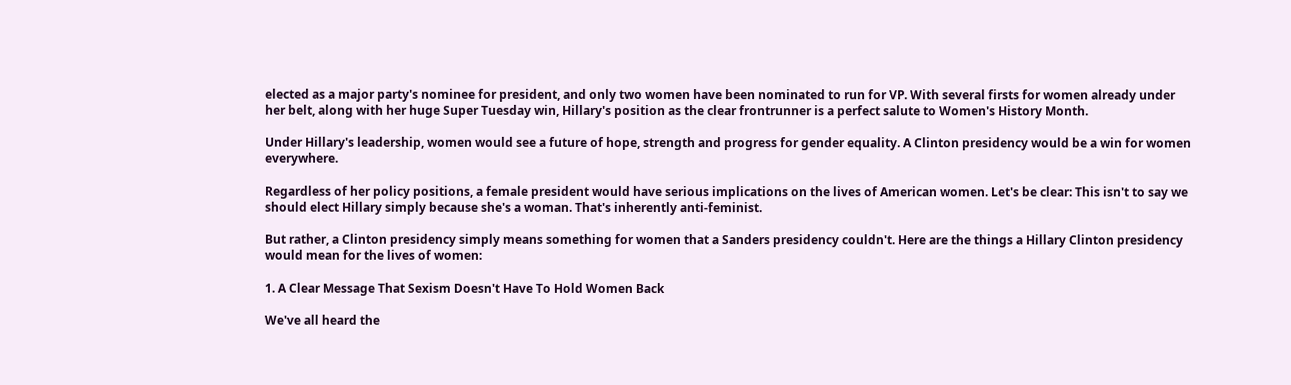elected as a major party's nominee for president, and only two women have been nominated to run for VP. With several firsts for women already under her belt, along with her huge Super Tuesday win, Hillary's position as the clear frontrunner is a perfect salute to Women's History Month.

Under Hillary's leadership, women would see a future of hope, strength and progress for gender equality. A Clinton presidency would be a win for women everywhere.

Regardless of her policy positions, a female president would have serious implications on the lives of American women. Let's be clear: This isn't to say we should elect Hillary simply because she's a woman. That's inherently anti-feminist.

But rather, a Clinton presidency simply means something for women that a Sanders presidency couldn't. Here are the things a Hillary Clinton presidency would mean for the lives of women:

1. A Clear Message That Sexism Doesn't Have To Hold Women Back

We've all heard the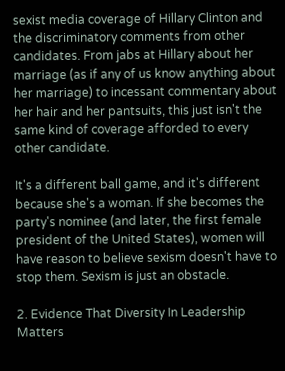sexist media coverage of Hillary Clinton and the discriminatory comments from other candidates. From jabs at Hillary about her marriage (as if any of us know anything about her marriage) to incessant commentary about her hair and her pantsuits, this just isn't the same kind of coverage afforded to every other candidate.

It's a different ball game, and it's different because she's a woman. If she becomes the party's nominee (and later, the first female president of the United States), women will have reason to believe sexism doesn't have to stop them. Sexism is just an obstacle.

2. Evidence That Diversity In Leadership Matters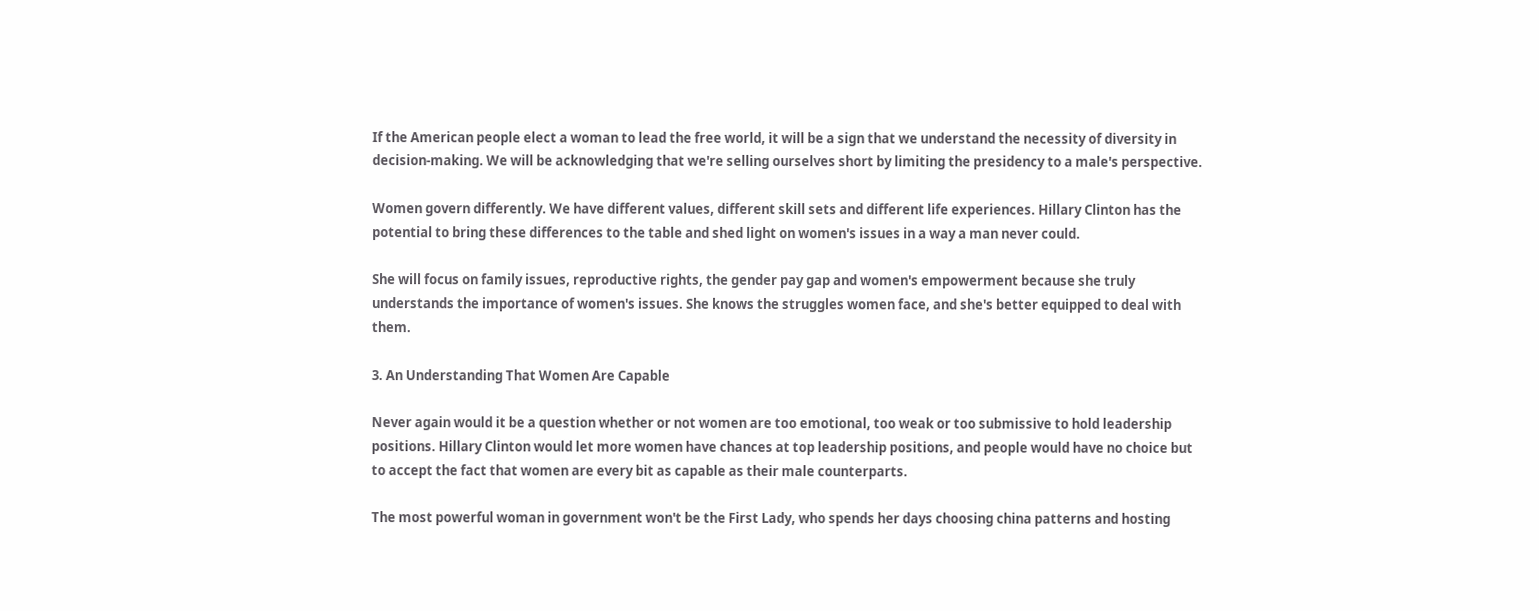If the American people elect a woman to lead the free world, it will be a sign that we understand the necessity of diversity in decision-making. We will be acknowledging that we're selling ourselves short by limiting the presidency to a male's perspective.

Women govern differently. We have different values, different skill sets and different life experiences. Hillary Clinton has the potential to bring these differences to the table and shed light on women's issues in a way a man never could.

She will focus on family issues, reproductive rights, the gender pay gap and women's empowerment because she truly understands the importance of women's issues. She knows the struggles women face, and she's better equipped to deal with them.

3. An Understanding That Women Are Capable

Never again would it be a question whether or not women are too emotional, too weak or too submissive to hold leadership positions. Hillary Clinton would let more women have chances at top leadership positions, and people would have no choice but to accept the fact that women are every bit as capable as their male counterparts.

The most powerful woman in government won't be the First Lady, who spends her days choosing china patterns and hosting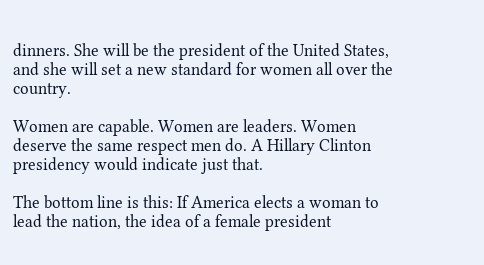dinners. She will be the president of the United States, and she will set a new standard for women all over the country.

Women are capable. Women are leaders. Women deserve the same respect men do. A Hillary Clinton presidency would indicate just that.

The bottom line is this: If America elects a woman to lead the nation, the idea of a female president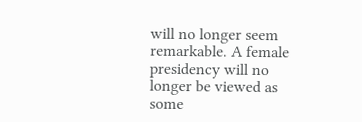will no longer seem remarkable. A female presidency will no longer be viewed as some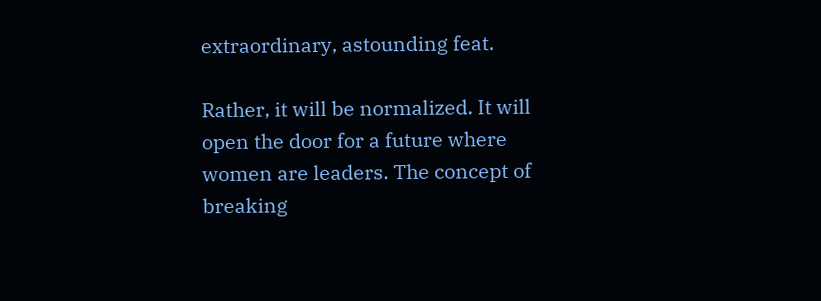extraordinary, astounding feat.

Rather, it will be normalized. It will open the door for a future where women are leaders. The concept of breaking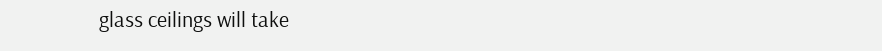glass ceilings will take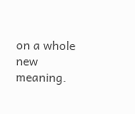on a whole new meaning.